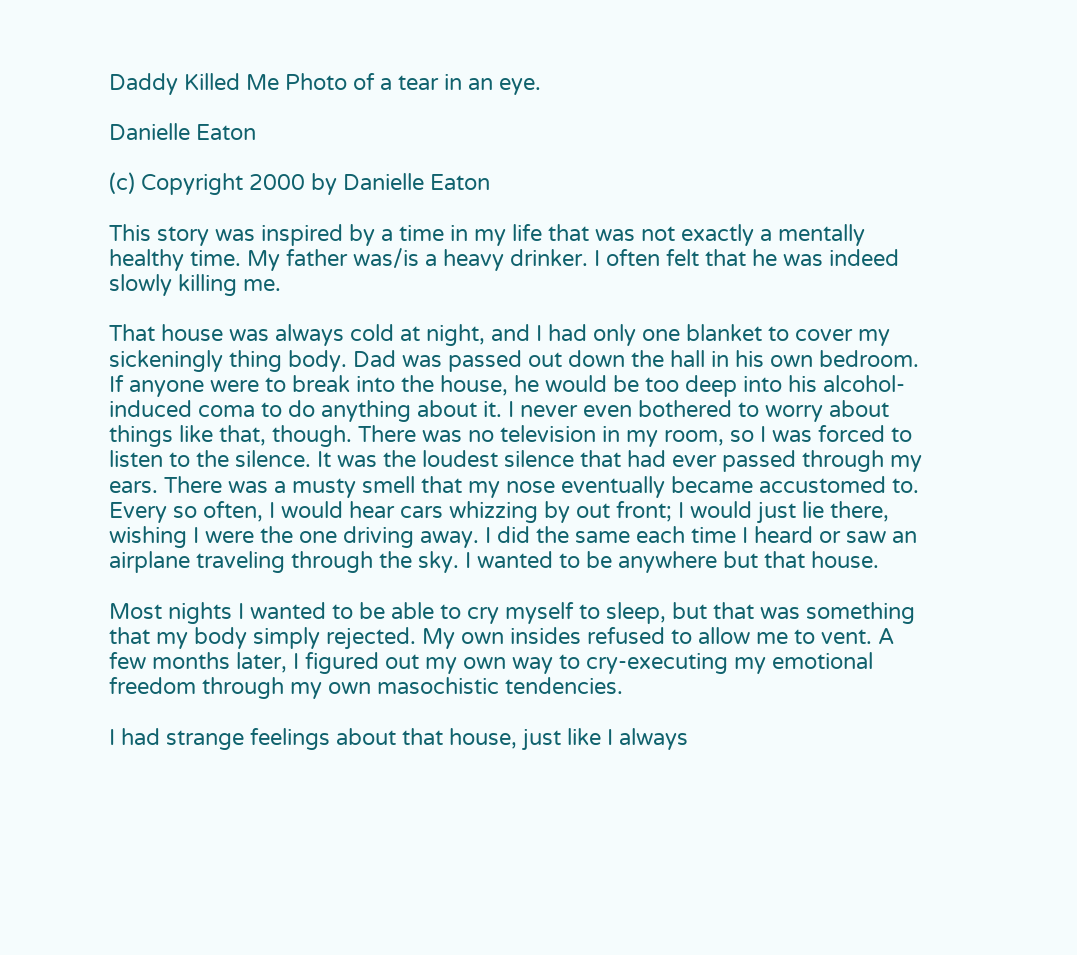Daddy Killed Me Photo of a tear in an eye.

Danielle Eaton

(c) Copyright 2000 by Danielle Eaton

This story was inspired by a time in my life that was not exactly a mentally healthy time. My father was/is a heavy drinker. I often felt that he was indeed slowly killing me.

That house was always cold at night, and I had only one blanket to cover my sickeningly thing body. Dad was passed out down the hall in his own bedroom. If anyone were to break into the house, he would be too deep into his alcohol-induced coma to do anything about it. I never even bothered to worry about things like that, though. There was no television in my room, so I was forced to listen to the silence. It was the loudest silence that had ever passed through my ears. There was a musty smell that my nose eventually became accustomed to. Every so often, I would hear cars whizzing by out front; I would just lie there, wishing I were the one driving away. I did the same each time I heard or saw an airplane traveling through the sky. I wanted to be anywhere but that house.

Most nights I wanted to be able to cry myself to sleep, but that was something that my body simply rejected. My own insides refused to allow me to vent. A few months later, I figured out my own way to cry-executing my emotional freedom through my own masochistic tendencies.

I had strange feelings about that house, just like I always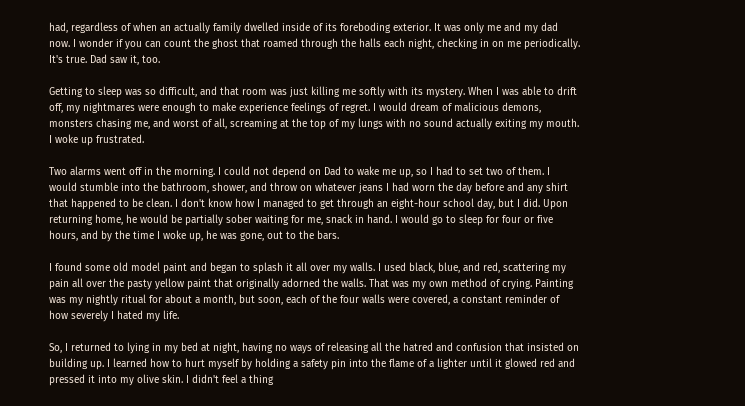had, regardless of when an actually family dwelled inside of its foreboding exterior. It was only me and my dad now. I wonder if you can count the ghost that roamed through the halls each night, checking in on me periodically. It's true. Dad saw it, too.

Getting to sleep was so difficult, and that room was just killing me softly with its mystery. When I was able to drift off, my nightmares were enough to make experience feelings of regret. I would dream of malicious demons, monsters chasing me, and worst of all, screaming at the top of my lungs with no sound actually exiting my mouth. I woke up frustrated.

Two alarms went off in the morning. I could not depend on Dad to wake me up, so I had to set two of them. I would stumble into the bathroom, shower, and throw on whatever jeans I had worn the day before and any shirt that happened to be clean. I don't know how I managed to get through an eight-hour school day, but I did. Upon returning home, he would be partially sober waiting for me, snack in hand. I would go to sleep for four or five hours, and by the time I woke up, he was gone, out to the bars.

I found some old model paint and began to splash it all over my walls. I used black, blue, and red, scattering my pain all over the pasty yellow paint that originally adorned the walls. That was my own method of crying. Painting was my nightly ritual for about a month, but soon, each of the four walls were covered, a constant reminder of how severely I hated my life.

So, I returned to lying in my bed at night, having no ways of releasing all the hatred and confusion that insisted on building up. I learned how to hurt myself by holding a safety pin into the flame of a lighter until it glowed red and pressed it into my olive skin. I didn't feel a thing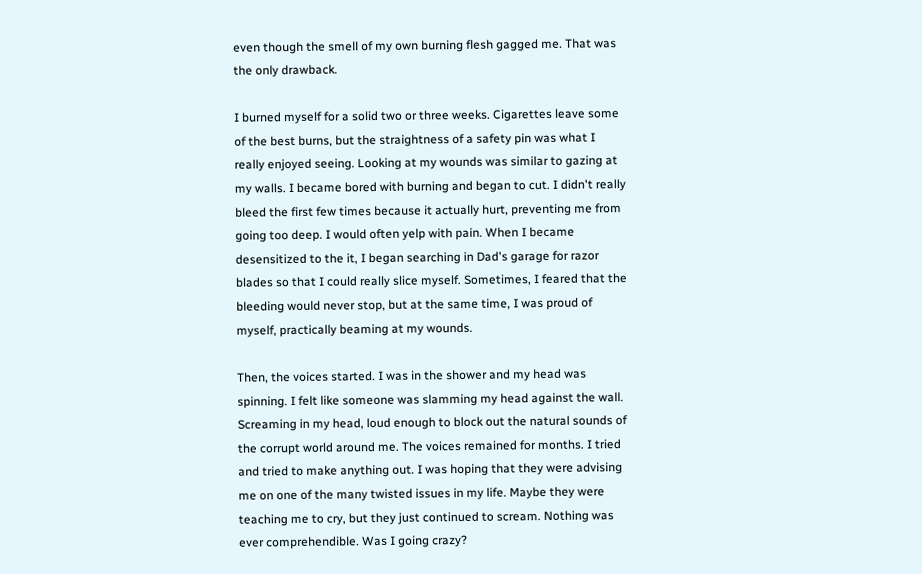even though the smell of my own burning flesh gagged me. That was the only drawback.

I burned myself for a solid two or three weeks. Cigarettes leave some of the best burns, but the straightness of a safety pin was what I really enjoyed seeing. Looking at my wounds was similar to gazing at my walls. I became bored with burning and began to cut. I didn't really bleed the first few times because it actually hurt, preventing me from going too deep. I would often yelp with pain. When I became desensitized to the it, I began searching in Dad's garage for razor blades so that I could really slice myself. Sometimes, I feared that the bleeding would never stop, but at the same time, I was proud of myself, practically beaming at my wounds.

Then, the voices started. I was in the shower and my head was spinning. I felt like someone was slamming my head against the wall. Screaming in my head, loud enough to block out the natural sounds of the corrupt world around me. The voices remained for months. I tried and tried to make anything out. I was hoping that they were advising me on one of the many twisted issues in my life. Maybe they were teaching me to cry, but they just continued to scream. Nothing was ever comprehendible. Was I going crazy?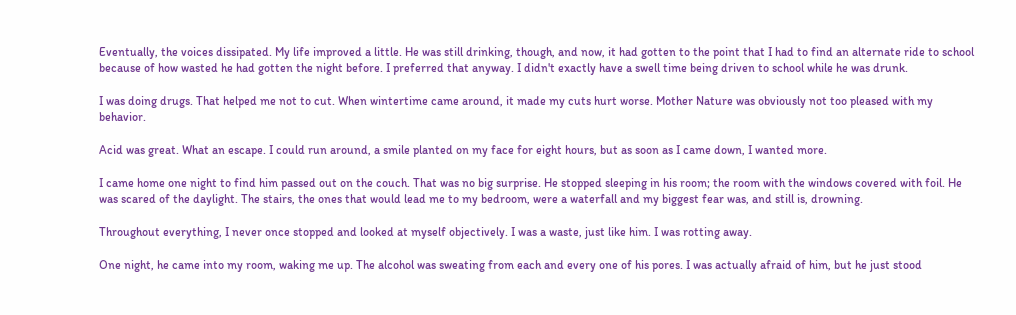Eventually, the voices dissipated. My life improved a little. He was still drinking, though, and now, it had gotten to the point that I had to find an alternate ride to school because of how wasted he had gotten the night before. I preferred that anyway. I didn't exactly have a swell time being driven to school while he was drunk.

I was doing drugs. That helped me not to cut. When wintertime came around, it made my cuts hurt worse. Mother Nature was obviously not too pleased with my behavior.

Acid was great. What an escape. I could run around, a smile planted on my face for eight hours, but as soon as I came down, I wanted more.

I came home one night to find him passed out on the couch. That was no big surprise. He stopped sleeping in his room; the room with the windows covered with foil. He was scared of the daylight. The stairs, the ones that would lead me to my bedroom, were a waterfall and my biggest fear was, and still is, drowning.

Throughout everything, I never once stopped and looked at myself objectively. I was a waste, just like him. I was rotting away.

One night, he came into my room, waking me up. The alcohol was sweating from each and every one of his pores. I was actually afraid of him, but he just stood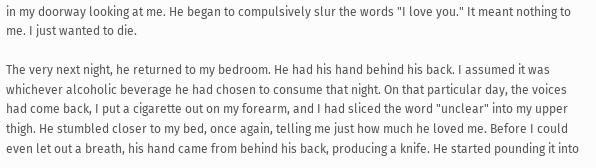in my doorway looking at me. He began to compulsively slur the words "I love you." It meant nothing to me. I just wanted to die.

The very next night, he returned to my bedroom. He had his hand behind his back. I assumed it was whichever alcoholic beverage he had chosen to consume that night. On that particular day, the voices had come back, I put a cigarette out on my forearm, and I had sliced the word "unclear" into my upper thigh. He stumbled closer to my bed, once again, telling me just how much he loved me. Before I could even let out a breath, his hand came from behind his back, producing a knife. He started pounding it into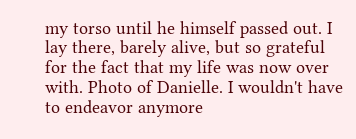my torso until he himself passed out. I lay there, barely alive, but so grateful for the fact that my life was now over with. Photo of Danielle. I wouldn't have to endeavor anymore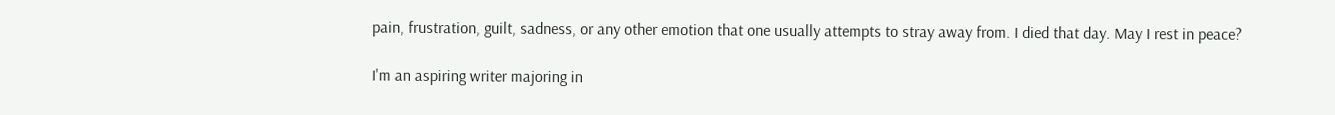pain, frustration, guilt, sadness, or any other emotion that one usually attempts to stray away from. I died that day. May I rest in peace?

I'm an aspiring writer majoring in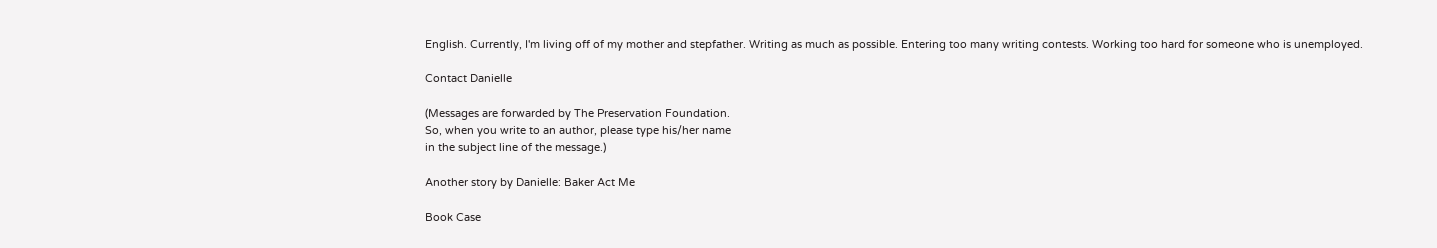English. Currently, I'm living off of my mother and stepfather. Writing as much as possible. Entering too many writing contests. Working too hard for someone who is unemployed.

Contact Danielle

(Messages are forwarded by The Preservation Foundation.
So, when you write to an author, please type his/her name
in the subject line of the message.)

Another story by Danielle: Baker Act Me

Book Case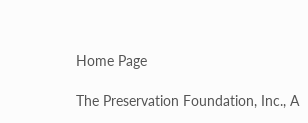Home Page

The Preservation Foundation, Inc., A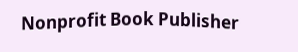Nonprofit Book Publisher